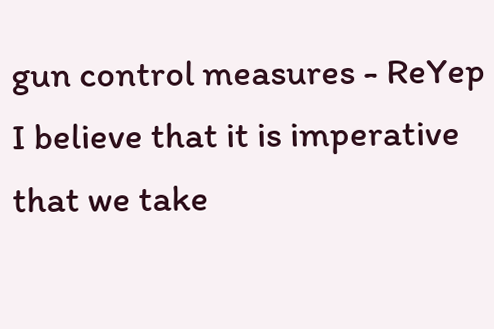gun control measures - ReYep
I believe that it is imperative that we take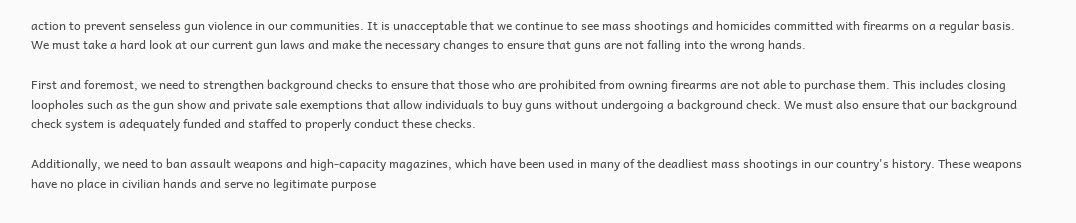action to prevent senseless gun violence in our communities. It is unacceptable that we continue to see mass shootings and homicides committed with firearms on a regular basis. We must take a hard look at our current gun laws and make the necessary changes to ensure that guns are not falling into the wrong hands.

First and foremost, we need to strengthen background checks to ensure that those who are prohibited from owning firearms are not able to purchase them. This includes closing loopholes such as the gun show and private sale exemptions that allow individuals to buy guns without undergoing a background check. We must also ensure that our background check system is adequately funded and staffed to properly conduct these checks.

Additionally, we need to ban assault weapons and high-capacity magazines, which have been used in many of the deadliest mass shootings in our country's history. These weapons have no place in civilian hands and serve no legitimate purpose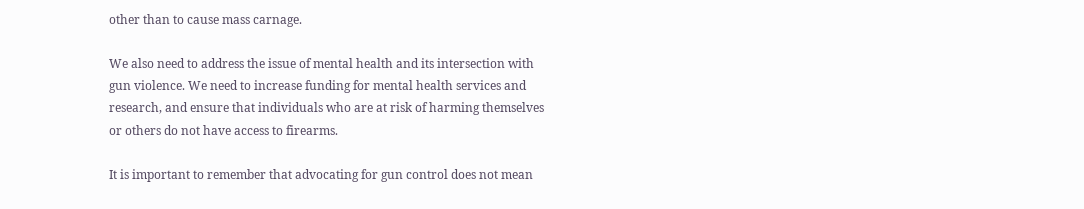other than to cause mass carnage.

We also need to address the issue of mental health and its intersection with gun violence. We need to increase funding for mental health services and research, and ensure that individuals who are at risk of harming themselves or others do not have access to firearms.

It is important to remember that advocating for gun control does not mean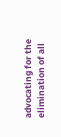advocating for the elimination of all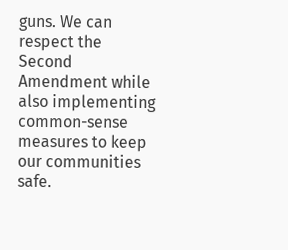guns. We can respect the Second Amendment while also implementing common-sense measures to keep our communities safe.